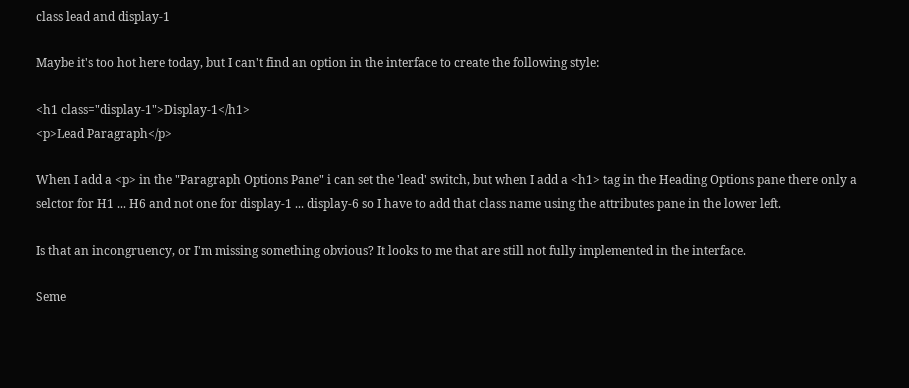class lead and display-1

Maybe it's too hot here today, but I can't find an option in the interface to create the following style:

<h1 class="display-1">Display-1</h1>
<p>Lead Paragraph</p>

When I add a <p> in the "Paragraph Options Pane" i can set the 'lead' switch, but when I add a <h1> tag in the Heading Options pane there only a selctor for H1 ... H6 and not one for display-1 ... display-6 so I have to add that class name using the attributes pane in the lower left.

Is that an incongruency, or I'm missing something obvious? It looks to me that are still not fully implemented in the interface.

Seme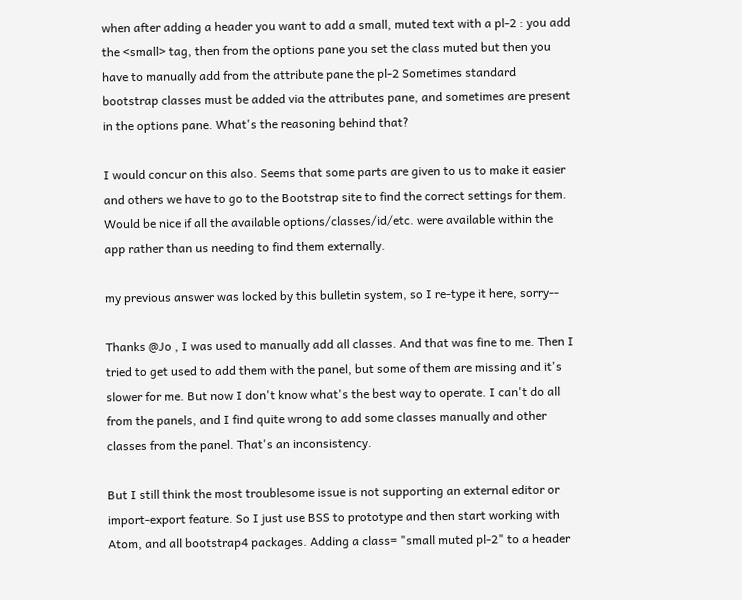when after adding a header you want to add a small, muted text with a pl-2 : you add the <small> tag, then from the options pane you set the class muted but then you have to manually add from the attribute pane the pl-2 Sometimes standard bootstrap classes must be added via the attributes pane, and sometimes are present in the options pane. What's the reasoning behind that?

I would concur on this also. Seems that some parts are given to us to make it easier and others we have to go to the Bootstrap site to find the correct settings for them. Would be nice if all the available options/classes/id/etc. were available within the app rather than us needing to find them externally.

my previous answer was locked by this bulletin system, so I re-type it here, sorry--

Thanks @Jo , I was used to manually add all classes. And that was fine to me. Then I tried to get used to add them with the panel, but some of them are missing and it's slower for me. But now I don't know what's the best way to operate. I can't do all from the panels, and I find quite wrong to add some classes manually and other classes from the panel. That's an inconsistency.

But I still think the most troublesome issue is not supporting an external editor or import-export feature. So I just use BSS to prototype and then start working with Atom, and all bootstrap4 packages. Adding a class= "small muted pl-2" to a header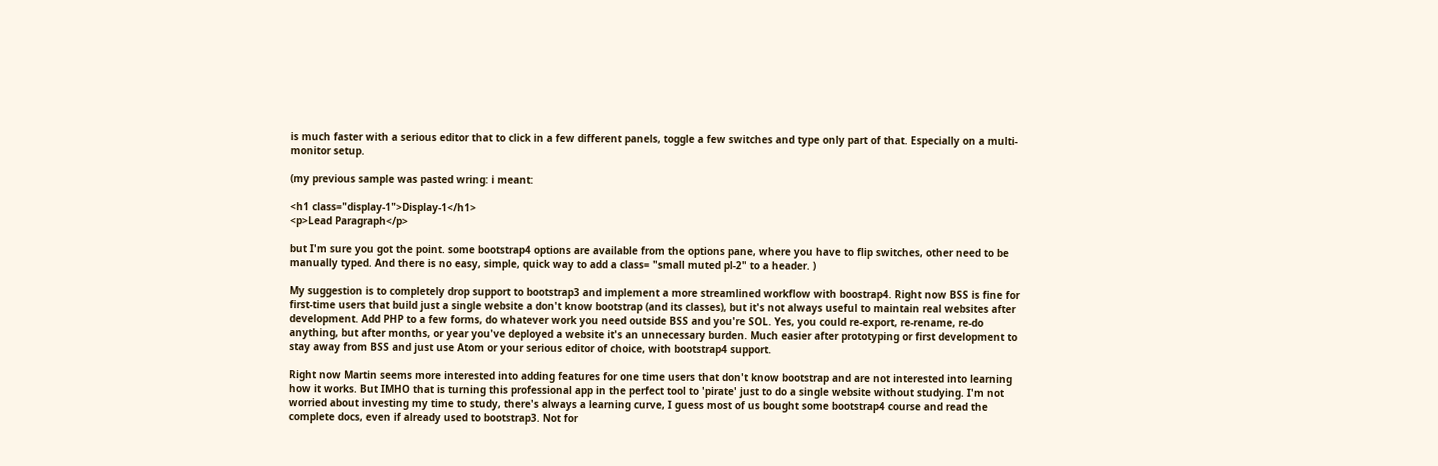is much faster with a serious editor that to click in a few different panels, toggle a few switches and type only part of that. Especially on a multi-monitor setup.

(my previous sample was pasted wring: i meant:

<h1 class="display-1">Display-1</h1>
<p>Lead Paragraph</p>

but I'm sure you got the point. some bootstrap4 options are available from the options pane, where you have to flip switches, other need to be manually typed. And there is no easy, simple, quick way to add a class= "small muted pl-2" to a header. )

My suggestion is to completely drop support to bootstrap3 and implement a more streamlined workflow with boostrap4. Right now BSS is fine for first-time users that build just a single website a don't know bootstrap (and its classes), but it's not always useful to maintain real websites after development. Add PHP to a few forms, do whatever work you need outside BSS and you're SOL. Yes, you could re-export, re-rename, re-do anything, but after months, or year you've deployed a website it's an unnecessary burden. Much easier after prototyping or first development to stay away from BSS and just use Atom or your serious editor of choice, with bootstrap4 support.

Right now Martin seems more interested into adding features for one time users that don't know bootstrap and are not interested into learning how it works. But IMHO that is turning this professional app in the perfect tool to 'pirate' just to do a single website without studying. I'm not worried about investing my time to study, there's always a learning curve, I guess most of us bought some bootstrap4 course and read the complete docs, even if already used to bootstrap3. Not for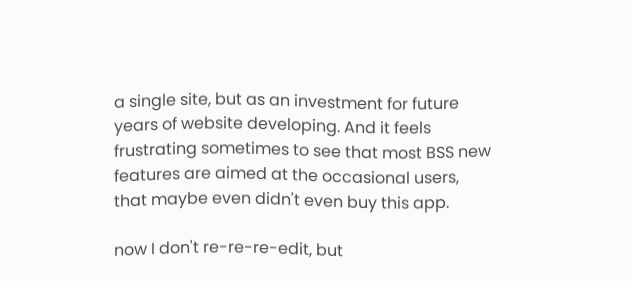a single site, but as an investment for future years of website developing. And it feels frustrating sometimes to see that most BSS new features are aimed at the occasional users, that maybe even didn't even buy this app.

now I don't re-re-re-edit, but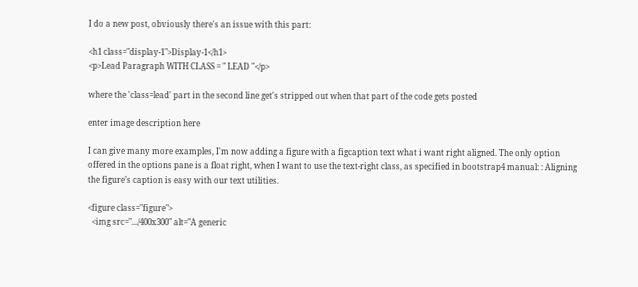I do a new post, obviously there's an issue with this part:

<h1 class="display-1">Display-1</h1>
<p>Lead Paragraph WITH CLASS = " LEAD "</p>

where the 'class=lead' part in the second line get's stripped out when that part of the code gets posted

enter image description here

I can give many more examples, I'm now adding a figure with a figcaption text what i want right aligned. The only option offered in the options pane is a float right, when I want to use the text-right class, as specified in bootstrap4 manual: : Aligning the figure’s caption is easy with our text utilities.

<figure class="figure">
  <img src=".../400x300" alt="A generic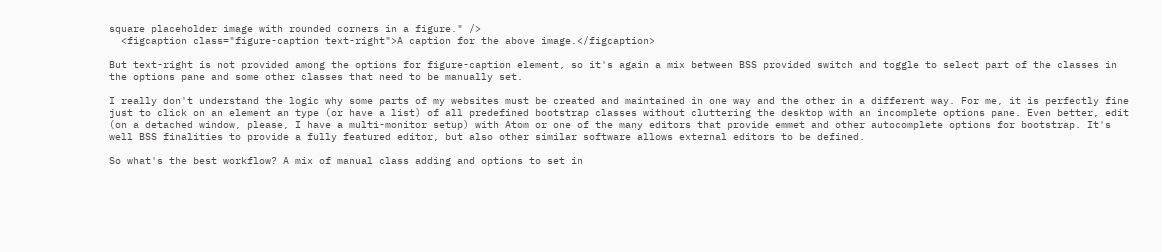square placeholder image with rounded corners in a figure." />
  <figcaption class="figure-caption text-right">A caption for the above image.</figcaption>

But text-right is not provided among the options for figure-caption element, so it's again a mix between BSS provided switch and toggle to select part of the classes in the options pane and some other classes that need to be manually set.

I really don't understand the logic why some parts of my websites must be created and maintained in one way and the other in a different way. For me, it is perfectly fine just to click on an element an type (or have a list) of all predefined bootstrap classes without cluttering the desktop with an incomplete options pane. Even better, edit (on a detached window, please, I have a multi-monitor setup) with Atom or one of the many editors that provide emmet and other autocomplete options for bootstrap. It's well BSS finalities to provide a fully featured editor, but also other similar software allows external editors to be defined.

So what's the best workflow? A mix of manual class adding and options to set in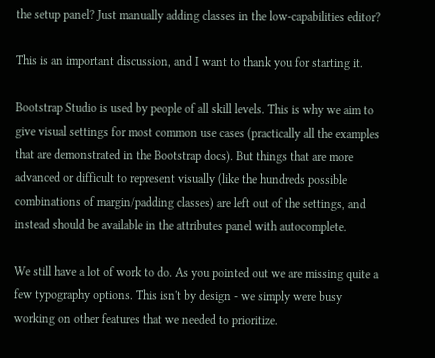the setup panel? Just manually adding classes in the low-capabilities editor?

This is an important discussion, and I want to thank you for starting it.

Bootstrap Studio is used by people of all skill levels. This is why we aim to give visual settings for most common use cases (practically all the examples that are demonstrated in the Bootstrap docs). But things that are more advanced or difficult to represent visually (like the hundreds possible combinations of margin/padding classes) are left out of the settings, and instead should be available in the attributes panel with autocomplete.

We still have a lot of work to do. As you pointed out we are missing quite a few typography options. This isn't by design - we simply were busy working on other features that we needed to prioritize.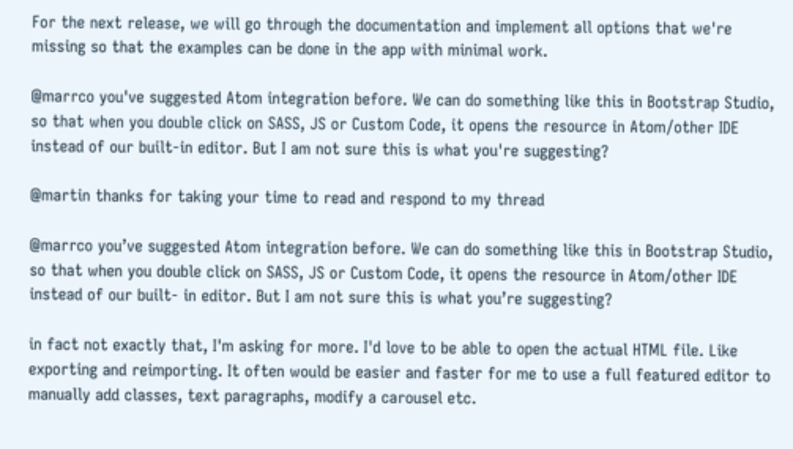For the next release, we will go through the documentation and implement all options that we're missing so that the examples can be done in the app with minimal work.

@marrco you've suggested Atom integration before. We can do something like this in Bootstrap Studio, so that when you double click on SASS, JS or Custom Code, it opens the resource in Atom/other IDE instead of our built-in editor. But I am not sure this is what you're suggesting?

@martin thanks for taking your time to read and respond to my thread

@marrco you’ve suggested Atom integration before. We can do something like this in Bootstrap Studio, so that when you double click on SASS, JS or Custom Code, it opens the resource in Atom/other IDE instead of our built- in editor. But I am not sure this is what you’re suggesting?

in fact not exactly that, I'm asking for more. I'd love to be able to open the actual HTML file. Like exporting and reimporting. It often would be easier and faster for me to use a full featured editor to manually add classes, text paragraphs, modify a carousel etc.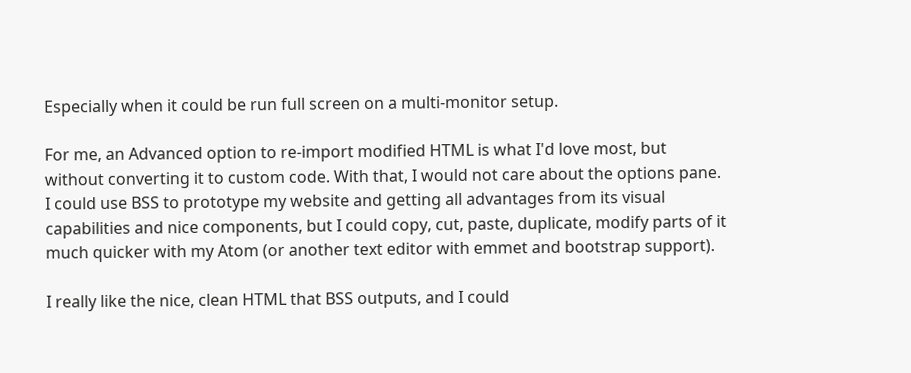Especially when it could be run full screen on a multi-monitor setup.

For me, an Advanced option to re-import modified HTML is what I'd love most, but without converting it to custom code. With that, I would not care about the options pane. I could use BSS to prototype my website and getting all advantages from its visual capabilities and nice components, but I could copy, cut, paste, duplicate, modify parts of it much quicker with my Atom (or another text editor with emmet and bootstrap support).

I really like the nice, clean HTML that BSS outputs, and I could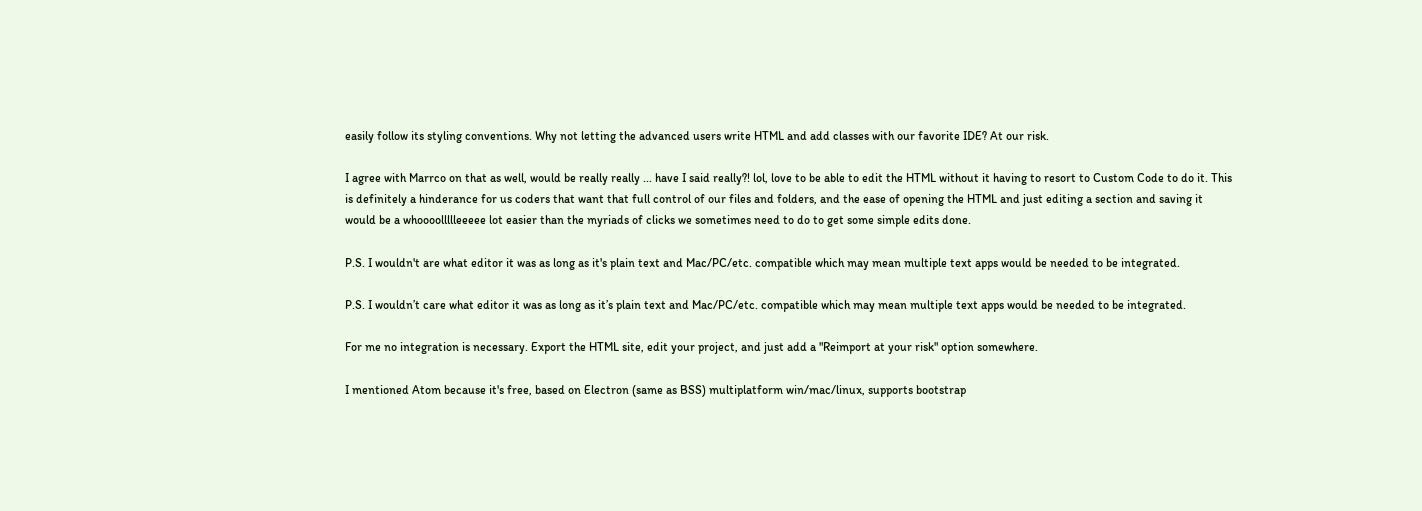easily follow its styling conventions. Why not letting the advanced users write HTML and add classes with our favorite IDE? At our risk.

I agree with Marrco on that as well, would be really really ... have I said really?! lol, love to be able to edit the HTML without it having to resort to Custom Code to do it. This is definitely a hinderance for us coders that want that full control of our files and folders, and the ease of opening the HTML and just editing a section and saving it would be a whoooollllleeeee lot easier than the myriads of clicks we sometimes need to do to get some simple edits done.

P.S. I wouldn't are what editor it was as long as it's plain text and Mac/PC/etc. compatible which may mean multiple text apps would be needed to be integrated.

P.S. I wouldn’t care what editor it was as long as it’s plain text and Mac/PC/etc. compatible which may mean multiple text apps would be needed to be integrated.

For me no integration is necessary. Export the HTML site, edit your project, and just add a "Reimport at your risk" option somewhere.

I mentioned Atom because it's free, based on Electron (same as BSS) multiplatform win/mac/linux, supports bootstrap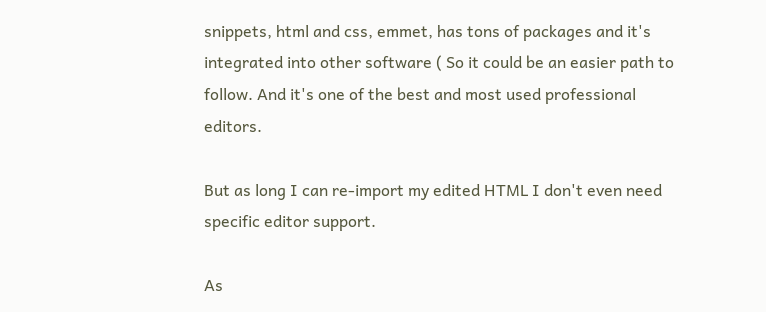snippets, html and css, emmet, has tons of packages and it's integrated into other software ( So it could be an easier path to follow. And it's one of the best and most used professional editors.

But as long I can re-import my edited HTML I don't even need specific editor support.

As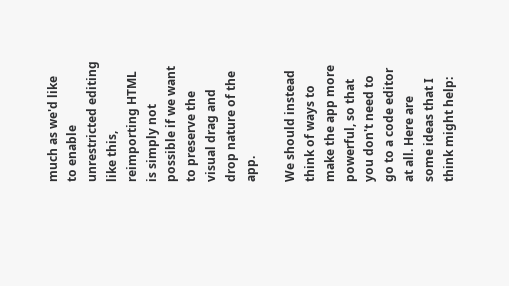much as we'd like to enable unrestricted editing like this, reimporting HTML is simply not possible if we want to preserve the visual drag and drop nature of the app.

We should instead think of ways to make the app more powerful, so that you don't need to go to a code editor at all. Here are some ideas that I think might help: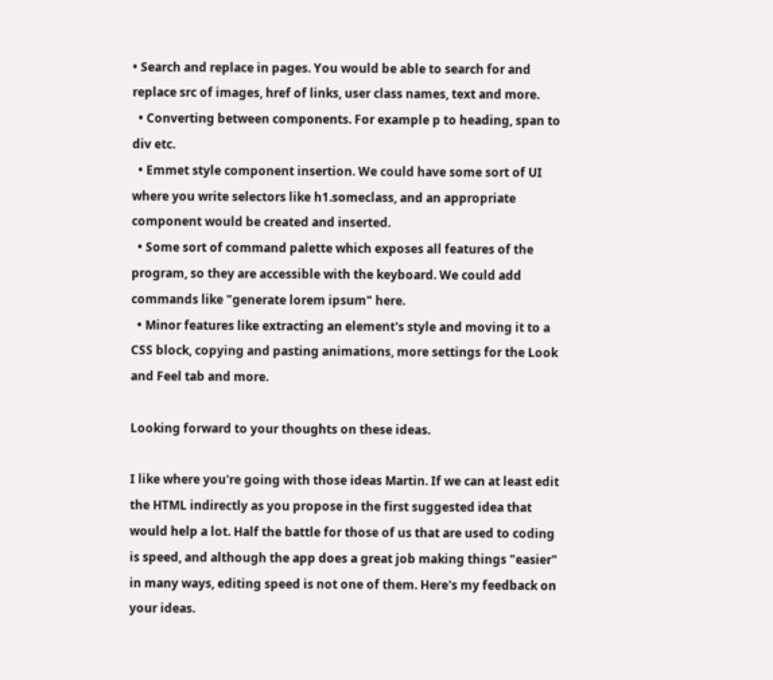• Search and replace in pages. You would be able to search for and replace src of images, href of links, user class names, text and more.
  • Converting between components. For example p to heading, span to div etc.
  • Emmet style component insertion. We could have some sort of UI where you write selectors like h1.someclass, and an appropriate component would be created and inserted.
  • Some sort of command palette which exposes all features of the program, so they are accessible with the keyboard. We could add commands like "generate lorem ipsum" here.
  • Minor features like extracting an element's style and moving it to a CSS block, copying and pasting animations, more settings for the Look and Feel tab and more.

Looking forward to your thoughts on these ideas.

I like where you're going with those ideas Martin. If we can at least edit the HTML indirectly as you propose in the first suggested idea that would help a lot. Half the battle for those of us that are used to coding is speed, and although the app does a great job making things "easier" in many ways, editing speed is not one of them. Here's my feedback on your ideas.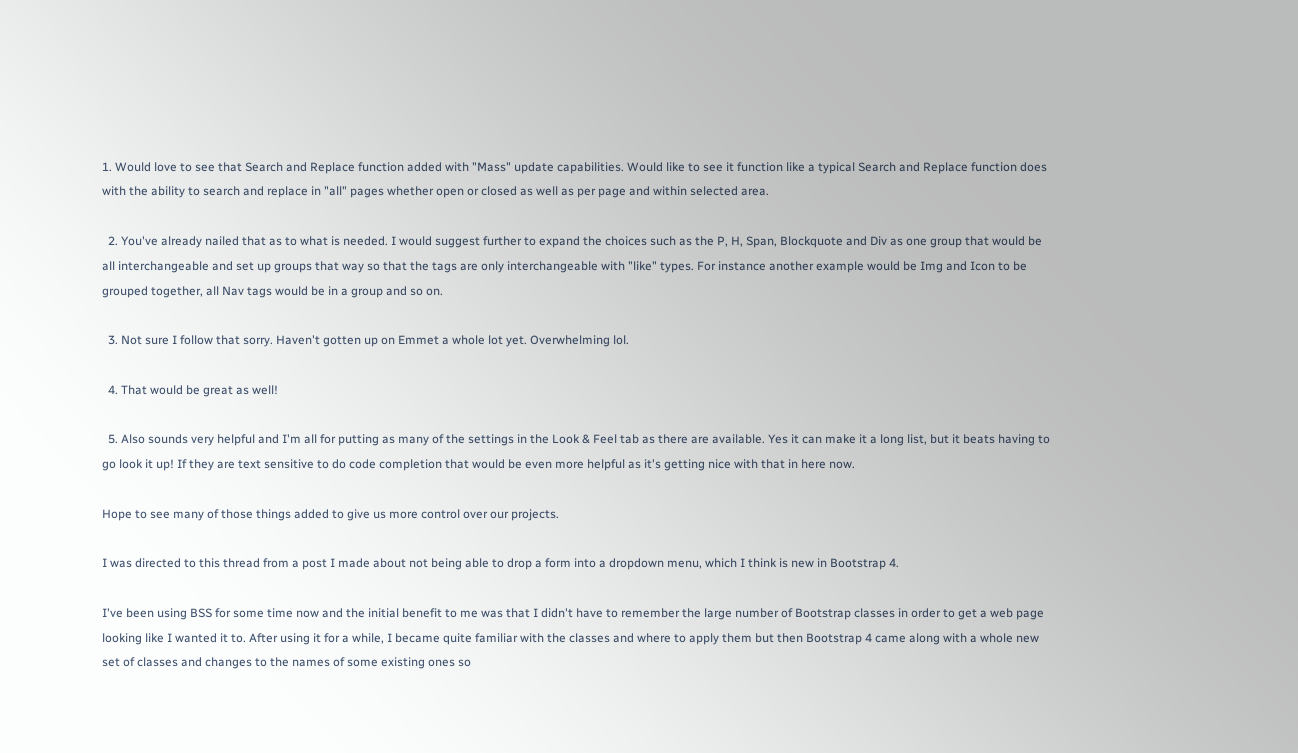1. Would love to see that Search and Replace function added with "Mass" update capabilities. Would like to see it function like a typical Search and Replace function does with the ability to search and replace in "all" pages whether open or closed as well as per page and within selected area.

  2. You've already nailed that as to what is needed. I would suggest further to expand the choices such as the P, H, Span, Blockquote and Div as one group that would be all interchangeable and set up groups that way so that the tags are only interchangeable with "like" types. For instance another example would be Img and Icon to be grouped together, all Nav tags would be in a group and so on.

  3. Not sure I follow that sorry. Haven't gotten up on Emmet a whole lot yet. Overwhelming lol.

  4. That would be great as well!

  5. Also sounds very helpful and I'm all for putting as many of the settings in the Look & Feel tab as there are available. Yes it can make it a long list, but it beats having to go look it up! If they are text sensitive to do code completion that would be even more helpful as it's getting nice with that in here now.

Hope to see many of those things added to give us more control over our projects.

I was directed to this thread from a post I made about not being able to drop a form into a dropdown menu, which I think is new in Bootstrap 4.

I've been using BSS for some time now and the initial benefit to me was that I didn't have to remember the large number of Bootstrap classes in order to get a web page looking like I wanted it to. After using it for a while, I became quite familiar with the classes and where to apply them but then Bootstrap 4 came along with a whole new set of classes and changes to the names of some existing ones so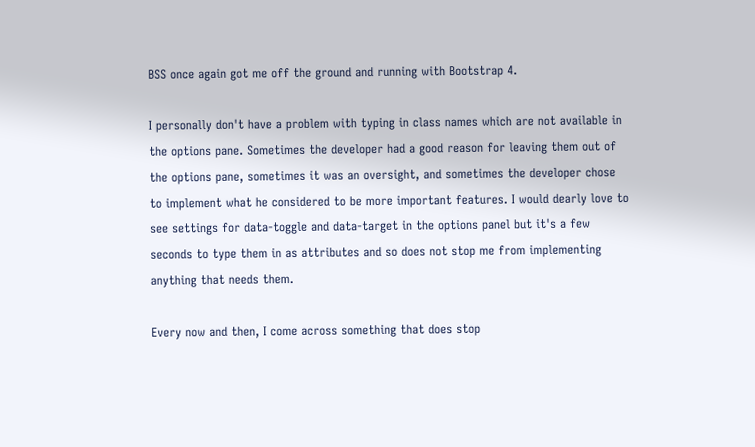BSS once again got me off the ground and running with Bootstrap 4.

I personally don't have a problem with typing in class names which are not available in the options pane. Sometimes the developer had a good reason for leaving them out of the options pane, sometimes it was an oversight, and sometimes the developer chose to implement what he considered to be more important features. I would dearly love to see settings for data-toggle and data-target in the options panel but it's a few seconds to type them in as attributes and so does not stop me from implementing anything that needs them.

Every now and then, I come across something that does stop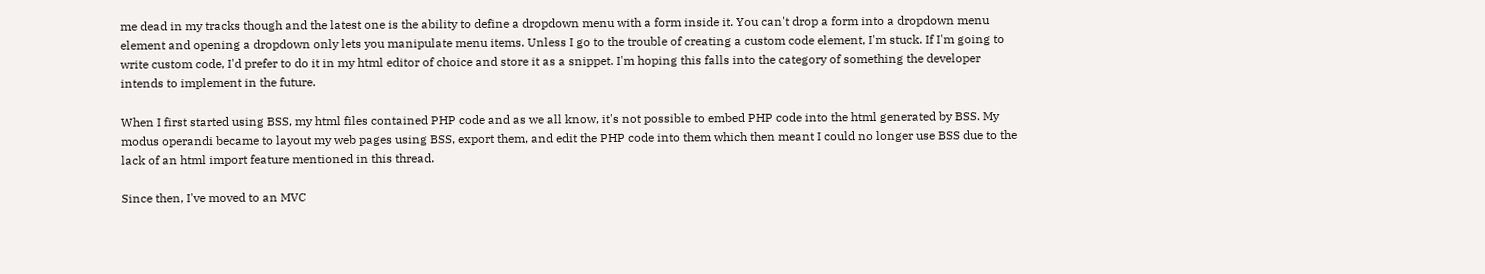me dead in my tracks though and the latest one is the ability to define a dropdown menu with a form inside it. You can't drop a form into a dropdown menu element and opening a dropdown only lets you manipulate menu items. Unless I go to the trouble of creating a custom code element, I'm stuck. If I'm going to write custom code, I'd prefer to do it in my html editor of choice and store it as a snippet. I'm hoping this falls into the category of something the developer intends to implement in the future.

When I first started using BSS, my html files contained PHP code and as we all know, it's not possible to embed PHP code into the html generated by BSS. My modus operandi became to layout my web pages using BSS, export them, and edit the PHP code into them which then meant I could no longer use BSS due to the lack of an html import feature mentioned in this thread.

Since then, I've moved to an MVC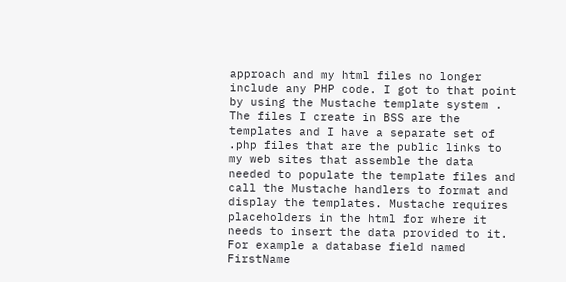approach and my html files no longer include any PHP code. I got to that point by using the Mustache template system . The files I create in BSS are the templates and I have a separate set of .php files that are the public links to my web sites that assemble the data needed to populate the template files and call the Mustache handlers to format and display the templates. Mustache requires placeholders in the html for where it needs to insert the data provided to it. For example a database field named FirstName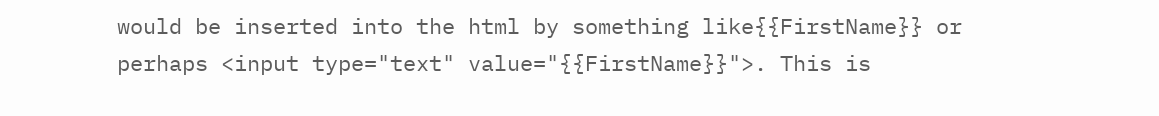would be inserted into the html by something like{{FirstName}} or perhaps <input type="text" value="{{FirstName}}">. This is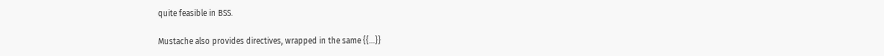quite feasible in BSS.

Mustache also provides directives, wrapped in the same {{...}}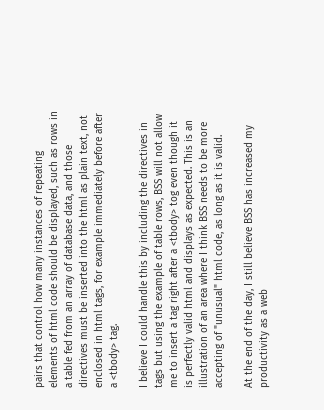pairs that control how many instances of repeating elements of html code should be displayed, such as rows in a table fed from an array of database data, and those directives must be inserted into the html as plain text, not enclosed in html tags, for example immediately before after a <tbody> tag.

I believe I could handle this by including the directives in tags but using the example of table rows, BSS will not allow me to insert a tag right after a <tbody> tog even though it is perfectly valid html and displays as expected. This is an illustration of an area where I think BSS needs to be more accepting of "unusual" html code, as long as it is valid.

At the end of the day, I still believe BSS has increased my productivity as a web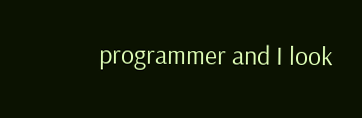programmer and I look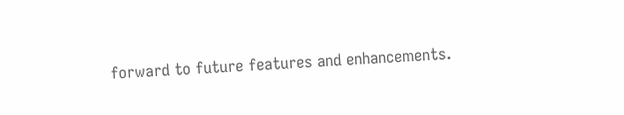forward to future features and enhancements.